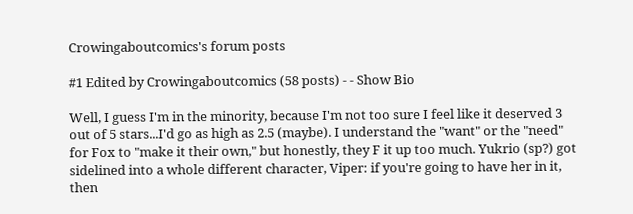Crowingaboutcomics's forum posts

#1 Edited by Crowingaboutcomics (58 posts) - - Show Bio

Well, I guess I'm in the minority, because I'm not too sure I feel like it deserved 3 out of 5 stars...I'd go as high as 2.5 (maybe). I understand the "want" or the "need" for Fox to "make it their own," but honestly, they F it up too much. Yukrio (sp?) got sidelined into a whole different character, Viper: if you're going to have her in it, then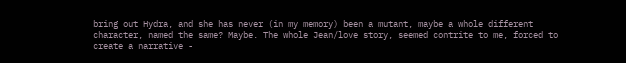bring out Hydra, and she has never (in my memory) been a mutant, maybe a whole different character, named the same? Maybe. The whole Jean/love story, seemed contrite to me, forced to create a narrative -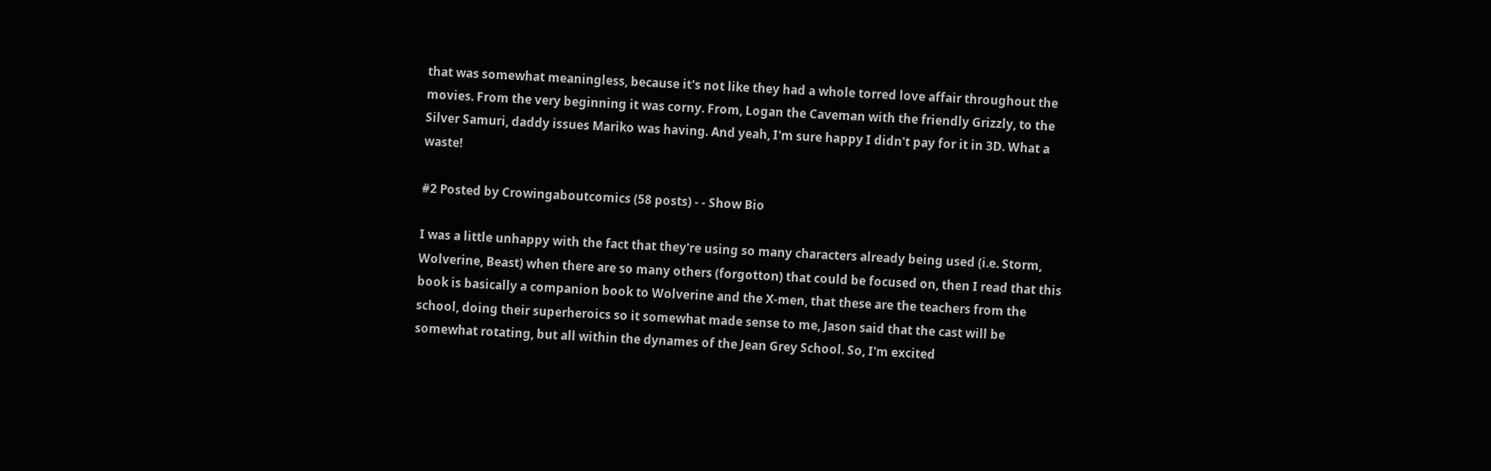that was somewhat meaningless, because it's not like they had a whole torred love affair throughout the movies. From the very beginning it was corny. From, Logan the Caveman with the friendly Grizzly, to the Silver Samuri, daddy issues Mariko was having. And yeah, I'm sure happy I didn't pay for it in 3D. What a waste!

#2 Posted by Crowingaboutcomics (58 posts) - - Show Bio

I was a little unhappy with the fact that they're using so many characters already being used (i.e. Storm, Wolverine, Beast) when there are so many others (forgotton) that could be focused on, then I read that this book is basically a companion book to Wolverine and the X-men, that these are the teachers from the school, doing their superheroics so it somewhat made sense to me, Jason said that the cast will be somewhat rotating, but all within the dynames of the Jean Grey School. So, I'm excited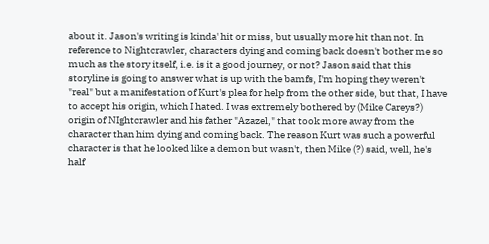about it. Jason's writing is kinda' hit or miss, but usually more hit than not. In reference to Nightcrawler, characters dying and coming back doesn't bother me so much as the story itself, i.e. is it a good journey, or not? Jason said that this storyline is going to answer what is up with the bamfs, I'm hoping they weren't "real" but a manifestation of Kurt's plea for help from the other side, but that, I have to accept his origin, which I hated. I was extremely bothered by (Mike Careys?) origin of NIghtcrawler and his father "Azazel," that took more away from the character than him dying and coming back. The reason Kurt was such a powerful character is that he looked like a demon but wasn't, then Mike (?) said, well, he's half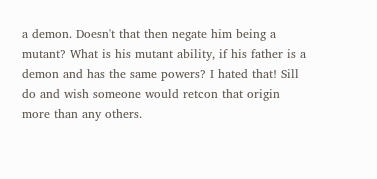a demon. Doesn't that then negate him being a mutant? What is his mutant ability, if his father is a demon and has the same powers? I hated that! Sill do and wish someone would retcon that origin more than any others.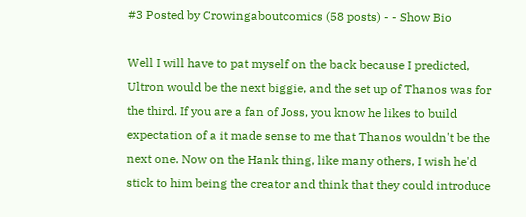#3 Posted by Crowingaboutcomics (58 posts) - - Show Bio

Well I will have to pat myself on the back because I predicted, Ultron would be the next biggie, and the set up of Thanos was for the third. If you are a fan of Joss, you know he likes to build expectation of a it made sense to me that Thanos wouldn't be the next one. Now on the Hank thing, like many others, I wish he'd stick to him being the creator and think that they could introduce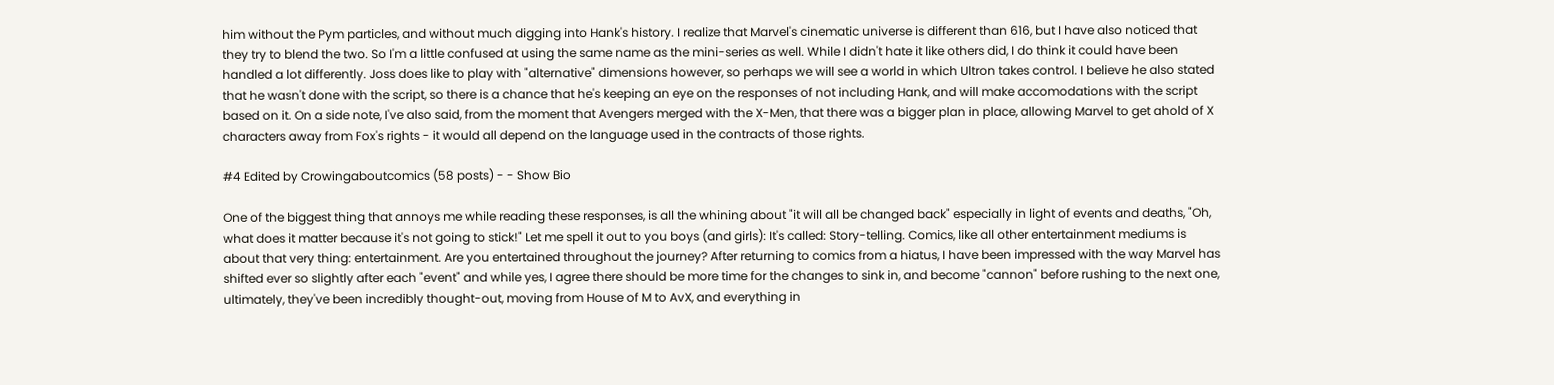him without the Pym particles, and without much digging into Hank's history. I realize that Marvel's cinematic universe is different than 616, but I have also noticed that they try to blend the two. So I'm a little confused at using the same name as the mini-series as well. While I didn't hate it like others did, I do think it could have been handled a lot differently. Joss does like to play with "alternative" dimensions however, so perhaps we will see a world in which Ultron takes control. I believe he also stated that he wasn't done with the script, so there is a chance that he's keeping an eye on the responses of not including Hank, and will make accomodations with the script based on it. On a side note, I've also said, from the moment that Avengers merged with the X-Men, that there was a bigger plan in place, allowing Marvel to get ahold of X characters away from Fox's rights - it would all depend on the language used in the contracts of those rights.

#4 Edited by Crowingaboutcomics (58 posts) - - Show Bio

One of the biggest thing that annoys me while reading these responses, is all the whining about "it will all be changed back" especially in light of events and deaths, "Oh, what does it matter because it's not going to stick!" Let me spell it out to you boys (and girls): It's called: Story-telling. Comics, like all other entertainment mediums is about that very thing: entertainment. Are you entertained throughout the journey? After returning to comics from a hiatus, I have been impressed with the way Marvel has shifted ever so slightly after each "event" and while yes, I agree there should be more time for the changes to sink in, and become "cannon" before rushing to the next one, ultimately, they've been incredibly thought-out, moving from House of M to AvX, and everything in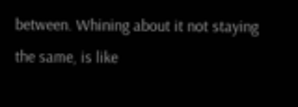between. Whining about it not staying the same, is like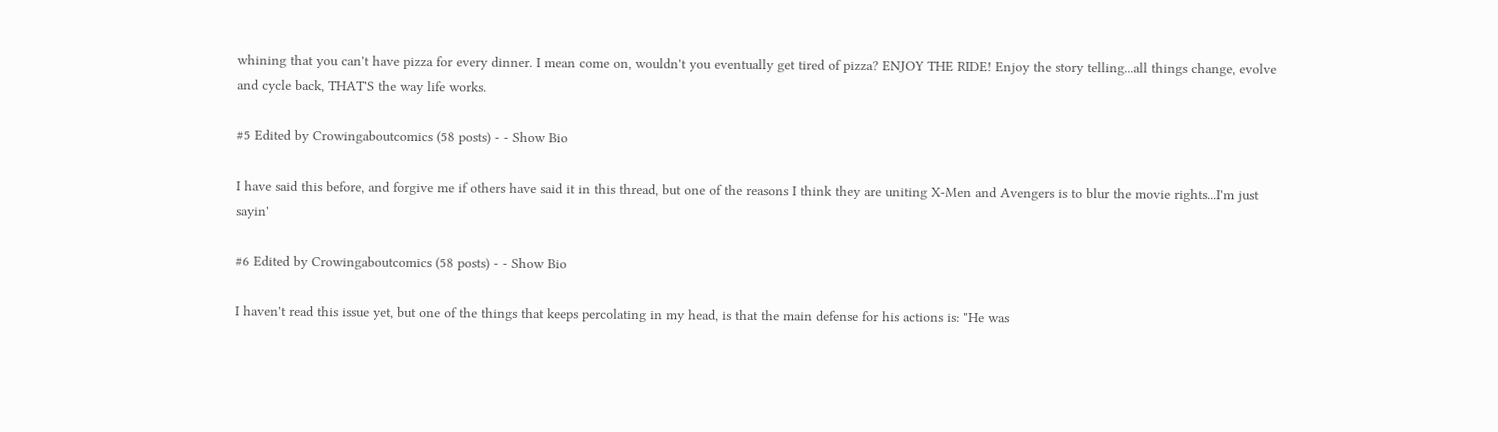whining that you can't have pizza for every dinner. I mean come on, wouldn't you eventually get tired of pizza? ENJOY THE RIDE! Enjoy the story telling...all things change, evolve and cycle back, THAT'S the way life works.

#5 Edited by Crowingaboutcomics (58 posts) - - Show Bio

I have said this before, and forgive me if others have said it in this thread, but one of the reasons I think they are uniting X-Men and Avengers is to blur the movie rights...I'm just sayin'

#6 Edited by Crowingaboutcomics (58 posts) - - Show Bio

I haven't read this issue yet, but one of the things that keeps percolating in my head, is that the main defense for his actions is: "He was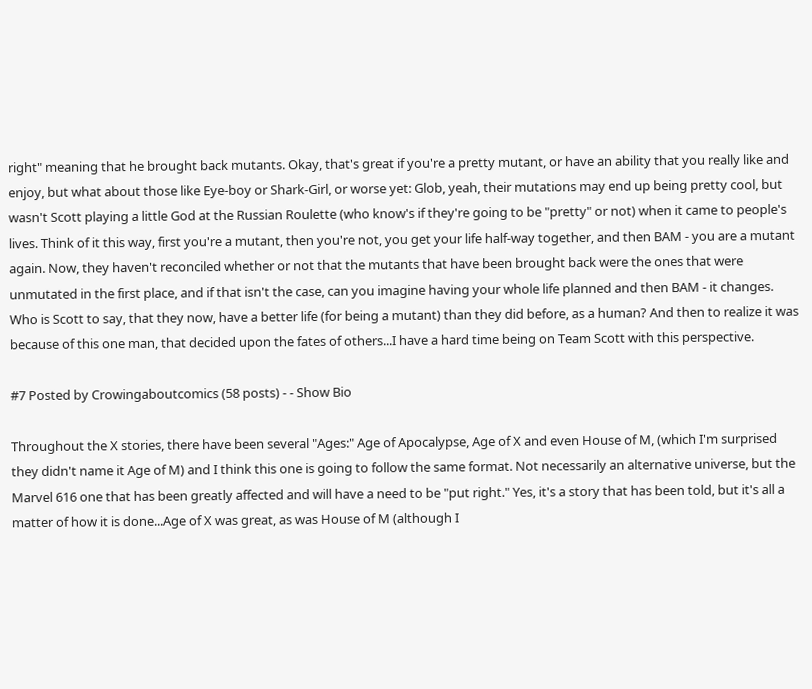right" meaning that he brought back mutants. Okay, that's great if you're a pretty mutant, or have an ability that you really like and enjoy, but what about those like Eye-boy or Shark-Girl, or worse yet: Glob, yeah, their mutations may end up being pretty cool, but wasn't Scott playing a little God at the Russian Roulette (who know's if they're going to be "pretty" or not) when it came to people's lives. Think of it this way, first you're a mutant, then you're not, you get your life half-way together, and then BAM - you are a mutant again. Now, they haven't reconciled whether or not that the mutants that have been brought back were the ones that were unmutated in the first place, and if that isn't the case, can you imagine having your whole life planned and then BAM - it changes. Who is Scott to say, that they now, have a better life (for being a mutant) than they did before, as a human? And then to realize it was because of this one man, that decided upon the fates of others...I have a hard time being on Team Scott with this perspective.

#7 Posted by Crowingaboutcomics (58 posts) - - Show Bio

Throughout the X stories, there have been several "Ages:" Age of Apocalypse, Age of X and even House of M, (which I'm surprised they didn't name it Age of M) and I think this one is going to follow the same format. Not necessarily an alternative universe, but the Marvel 616 one that has been greatly affected and will have a need to be "put right." Yes, it's a story that has been told, but it's all a matter of how it is done...Age of X was great, as was House of M (although I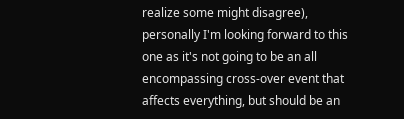realize some might disagree), personally I'm looking forward to this one as it's not going to be an all encompassing cross-over event that affects everything, but should be an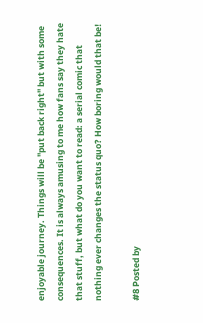enjoyable journey. Things will be "put back right" but with some consequences. It is always amusing to me how fans say they hate that stuff, but what do you want to read: a serial comic that nothing ever changes the status quo? How boring would that be!

#8 Posted by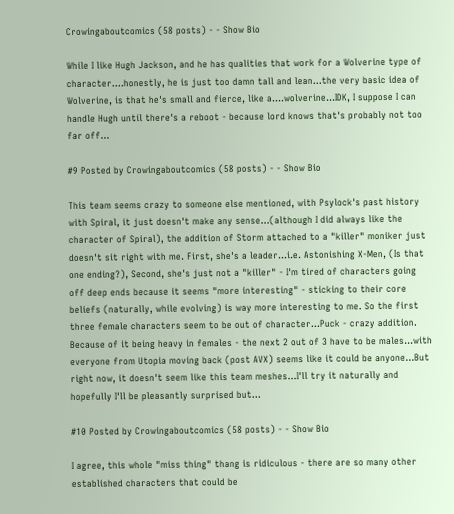Crowingaboutcomics (58 posts) - - Show Bio

While I like Hugh Jackson, and he has qualities that work for a Wolverine type of character....honestly, he is just too damn tall and lean...the very basic idea of Wolverine, is that he's small and fierce, like a....wolverine...IDK, I suppose I can handle Hugh until there's a reboot - because lord knows that's probably not too far off...

#9 Posted by Crowingaboutcomics (58 posts) - - Show Bio

This team seems crazy to someone else mentioned, with Psylock's past history with Spiral, it just doesn't make any sense...(although I did always like the character of Spiral), the addition of Storm attached to a "killer" moniker just doesn't sit right with me. First, she's a leader...i.e. Astonishing X-Men, (Is that one ending?), Second, she's just not a "killer" - I'm tired of characters going off deep ends because it seems "more interesting" - sticking to their core beliefs (naturally, while evolving) is way more interesting to me. So the first three female characters seem to be out of character...Puck - crazy addition. Because of it being heavy in females - the next 2 out of 3 have to be males...with everyone from Utopia moving back (post AVX) seems like it could be anyone...But right now, it doesn't seem like this team meshes...I'll try it naturally and hopefully I'll be pleasantly surprised but...

#10 Posted by Crowingaboutcomics (58 posts) - - Show Bio

I agree, this whole "miss thing" thang is ridiculous - there are so many other established characters that could be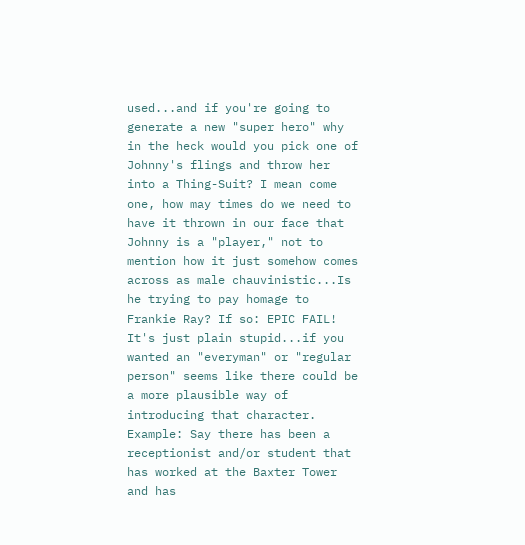used...and if you're going to generate a new "super hero" why in the heck would you pick one of Johnny's flings and throw her into a Thing-Suit? I mean come one, how may times do we need to have it thrown in our face that Johnny is a "player," not to mention how it just somehow comes across as male chauvinistic...Is he trying to pay homage to Frankie Ray? If so: EPIC FAIL! It's just plain stupid...if you wanted an "everyman" or "regular person" seems like there could be a more plausible way of introducing that character. Example: Say there has been a receptionist and/or student that has worked at the Baxter Tower and has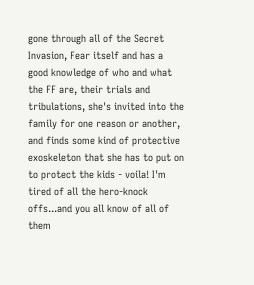gone through all of the Secret Invasion, Fear itself and has a good knowledge of who and what the FF are, their trials and tribulations, she's invited into the family for one reason or another, and finds some kind of protective exoskeleton that she has to put on to protect the kids - voila! I'm tired of all the hero-knock offs...and you all know of all of them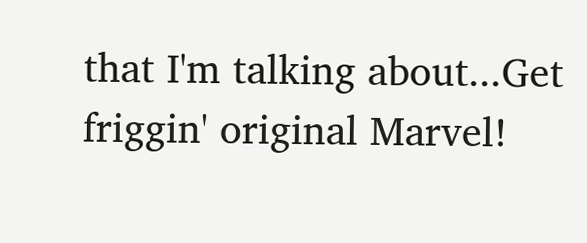that I'm talking about...Get friggin' original Marvel!